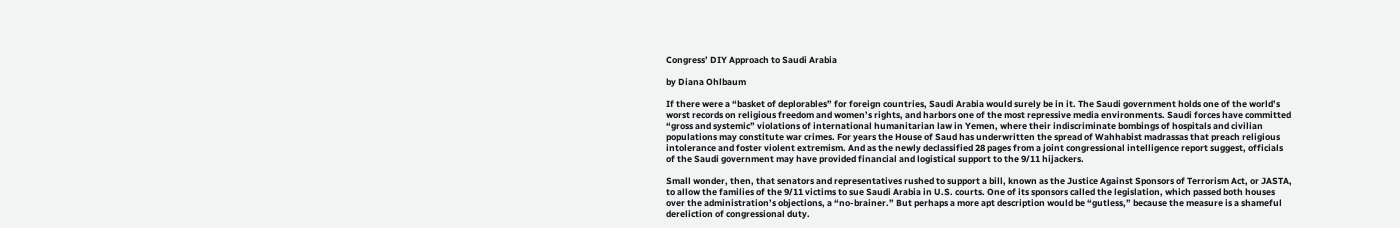Congress’ DIY Approach to Saudi Arabia

by Diana Ohlbaum

If there were a “basket of deplorables” for foreign countries, Saudi Arabia would surely be in it. The Saudi government holds one of the world’s worst records on religious freedom and women’s rights, and harbors one of the most repressive media environments. Saudi forces have committed “gross and systemic” violations of international humanitarian law in Yemen, where their indiscriminate bombings of hospitals and civilian populations may constitute war crimes. For years the House of Saud has underwritten the spread of Wahhabist madrassas that preach religious intolerance and foster violent extremism. And as the newly declassified 28 pages from a joint congressional intelligence report suggest, officials of the Saudi government may have provided financial and logistical support to the 9/11 hijackers.

Small wonder, then, that senators and representatives rushed to support a bill, known as the Justice Against Sponsors of Terrorism Act, or JASTA, to allow the families of the 9/11 victims to sue Saudi Arabia in U.S. courts. One of its sponsors called the legislation, which passed both houses over the administration’s objections, a “no-brainer.” But perhaps a more apt description would be “gutless,” because the measure is a shameful dereliction of congressional duty.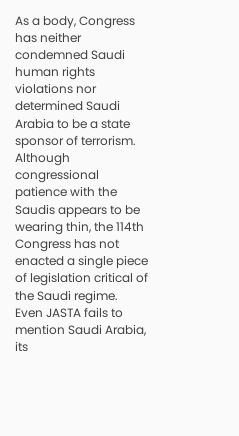As a body, Congress has neither condemned Saudi human rights violations nor determined Saudi Arabia to be a state sponsor of terrorism. Although congressional patience with the Saudis appears to be wearing thin, the 114th Congress has not enacted a single piece of legislation critical of the Saudi regime. Even JASTA fails to mention Saudi Arabia, its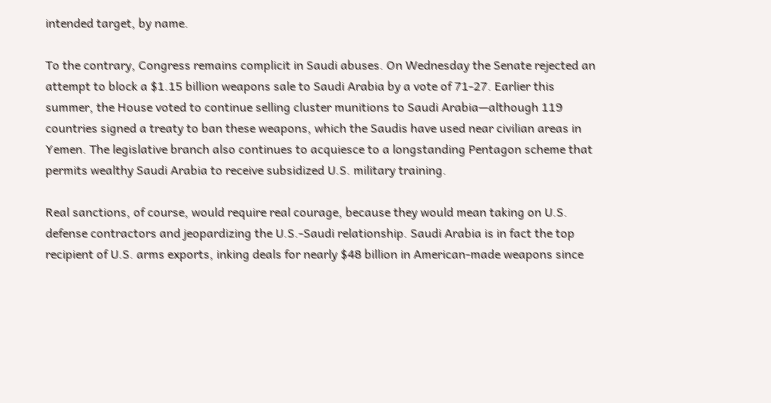intended target, by name.

To the contrary, Congress remains complicit in Saudi abuses. On Wednesday the Senate rejected an attempt to block a $1.15 billion weapons sale to Saudi Arabia by a vote of 71-27. Earlier this summer, the House voted to continue selling cluster munitions to Saudi Arabia—although 119 countries signed a treaty to ban these weapons, which the Saudis have used near civilian areas in Yemen. The legislative branch also continues to acquiesce to a longstanding Pentagon scheme that permits wealthy Saudi Arabia to receive subsidized U.S. military training.

Real sanctions, of course, would require real courage, because they would mean taking on U.S. defense contractors and jeopardizing the U.S.-Saudi relationship. Saudi Arabia is in fact the top recipient of U.S. arms exports, inking deals for nearly $48 billion in American-made weapons since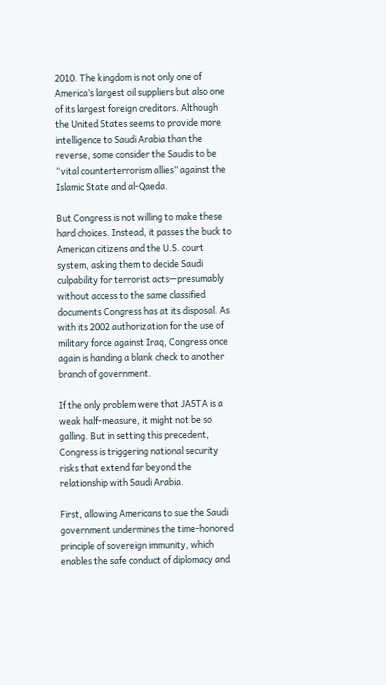2010. The kingdom is not only one of America’s largest oil suppliers but also one of its largest foreign creditors. Although the United States seems to provide more intelligence to Saudi Arabia than the reverse, some consider the Saudis to be “vital counterterrorism allies” against the Islamic State and al-Qaeda.

But Congress is not willing to make these hard choices. Instead, it passes the buck to American citizens and the U.S. court system, asking them to decide Saudi culpability for terrorist acts—presumably without access to the same classified documents Congress has at its disposal. As with its 2002 authorization for the use of military force against Iraq, Congress once again is handing a blank check to another branch of government.

If the only problem were that JASTA is a weak half-measure, it might not be so galling. But in setting this precedent, Congress is triggering national security risks that extend far beyond the relationship with Saudi Arabia.

First, allowing Americans to sue the Saudi government undermines the time-honored principle of sovereign immunity, which enables the safe conduct of diplomacy and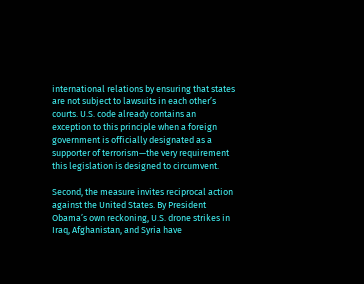international relations by ensuring that states are not subject to lawsuits in each other’s courts. U.S. code already contains an exception to this principle when a foreign government is officially designated as a supporter of terrorism—the very requirement this legislation is designed to circumvent.

Second, the measure invites reciprocal action against the United States. By President Obama’s own reckoning, U.S. drone strikes in Iraq, Afghanistan, and Syria have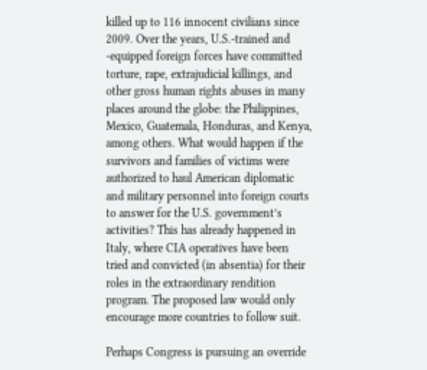killed up to 116 innocent civilians since 2009. Over the years, U.S.-trained and -equipped foreign forces have committed torture, rape, extrajudicial killings, and other gross human rights abuses in many places around the globe: the Philippines, Mexico, Guatemala, Honduras, and Kenya, among others. What would happen if the survivors and families of victims were authorized to haul American diplomatic and military personnel into foreign courts to answer for the U.S. government’s activities? This has already happened in Italy, where CIA operatives have been tried and convicted (in absentia) for their roles in the extraordinary rendition program. The proposed law would only encourage more countries to follow suit.

Perhaps Congress is pursuing an override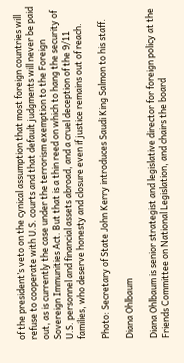of the president’s veto on the cynical assumption that most foreign countries will refuse to cooperate with U.S. courts and that default judgments will never be paid out, as is currently the case under the terrorism exemption to the Foreign Sovereign Immunities Act. But that is a thin reed on which to hang the security of U.S. personnel and financial assets abroad, and a cruel deception of the 9/11 families, who deserve honesty and closure even if justice remains out of reach.

Photo: Secretary of State John Kerry introduces Saudi King Salmon to his staff.

Diana Ohlbaum

Diana Ohlbaum is senior strategist and legislative director for foreign policy at the Friends Committee on National Legislation, and chairs the board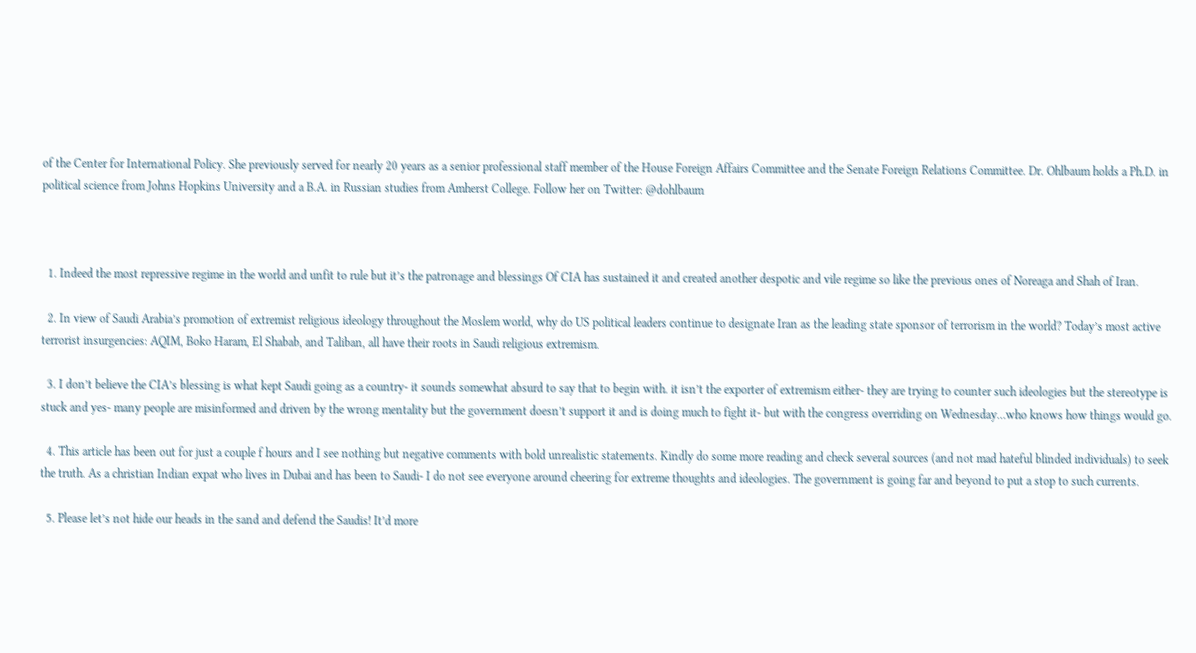of the Center for International Policy. She previously served for nearly 20 years as a senior professional staff member of the House Foreign Affairs Committee and the Senate Foreign Relations Committee. Dr. Ohlbaum holds a Ph.D. in political science from Johns Hopkins University and a B.A. in Russian studies from Amherst College. Follow her on Twitter: @dohlbaum



  1. Indeed the most repressive regime in the world and unfit to rule but it’s the patronage and blessings Of CIA has sustained it and created another despotic and vile regime so like the previous ones of Noreaga and Shah of Iran.

  2. In view of Saudi Arabia’s promotion of extremist religious ideology throughout the Moslem world, why do US political leaders continue to designate Iran as the leading state sponsor of terrorism in the world? Today’s most active terrorist insurgencies: AQIM, Boko Haram, El Shabab, and Taliban, all have their roots in Saudi religious extremism.

  3. I don’t believe the CIA’s blessing is what kept Saudi going as a country- it sounds somewhat absurd to say that to begin with. it isn’t the exporter of extremism either- they are trying to counter such ideologies but the stereotype is stuck and yes- many people are misinformed and driven by the wrong mentality but the government doesn’t support it and is doing much to fight it- but with the congress overriding on Wednesday…who knows how things would go.

  4. This article has been out for just a couple f hours and I see nothing but negative comments with bold unrealistic statements. Kindly do some more reading and check several sources (and not mad hateful blinded individuals) to seek the truth. As a christian Indian expat who lives in Dubai and has been to Saudi- I do not see everyone around cheering for extreme thoughts and ideologies. The government is going far and beyond to put a stop to such currents.

  5. Please let’s not hide our heads in the sand and defend the Saudis! It’d more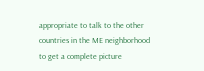appropriate to talk to the other countries in the ME neighborhood to get a complete picture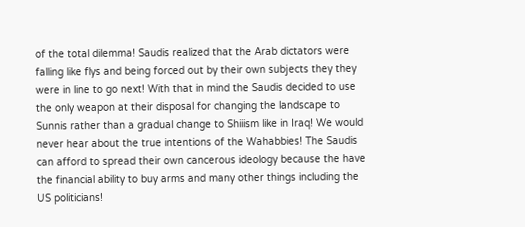of the total dilemma! Saudis realized that the Arab dictators were falling like flys and being forced out by their own subjects they they were in line to go next! With that in mind the Saudis decided to use the only weapon at their disposal for changing the landscape to Sunnis rather than a gradual change to Shiiism like in Iraq! We would never hear about the true intentions of the Wahabbies! The Saudis can afford to spread their own cancerous ideology because the have the financial ability to buy arms and many other things including the US politicians!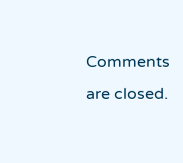Comments are closed.